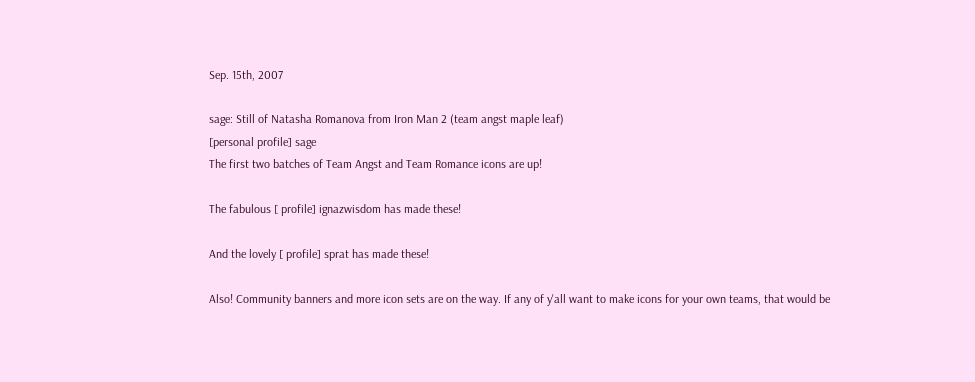Sep. 15th, 2007

sage: Still of Natasha Romanova from Iron Man 2 (team angst maple leaf)
[personal profile] sage
The first two batches of Team Angst and Team Romance icons are up!

The fabulous [ profile] ignazwisdom has made these!

And the lovely [ profile] sprat has made these!

Also! Community banners and more icon sets are on the way. If any of y'all want to make icons for your own teams, that would be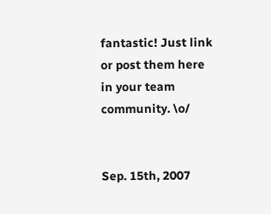fantastic! Just link or post them here in your team community. \o/


Sep. 15th, 2007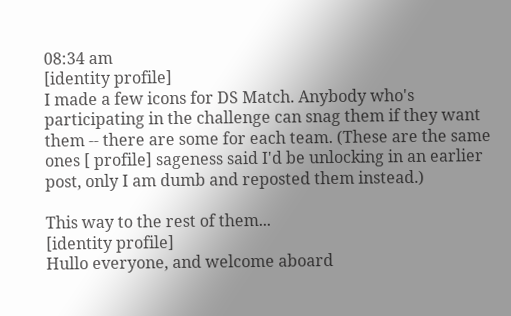08:34 am
[identity profile]
I made a few icons for DS Match. Anybody who's participating in the challenge can snag them if they want them -- there are some for each team. (These are the same ones [ profile] sageness said I'd be unlocking in an earlier post, only I am dumb and reposted them instead.)

This way to the rest of them...
[identity profile]
Hullo everyone, and welcome aboard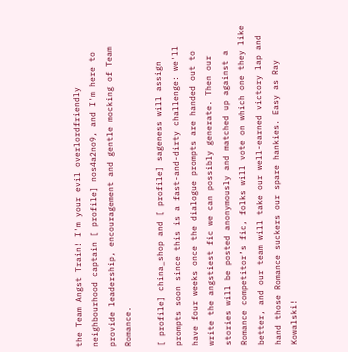the Team Angst Train! I'm your evil overlordfriendly neighbourhood captain [ profile] nos4a2no9, and I'm here to provide leadership, encouragement and gentle mocking of Team Romance.

[ profile] china_shop and [ profile] sageness will assign prompts soon since this is a fast-and-dirty challenge: we'll have four weeks once the dialogue prompts are handed out to write the angstiest fic we can possibly generate. Then our stories will be posted anonymously and matched up against a Romance competitor’s fic, folks will vote on which one they like better, and our team will take our well-earned victory lap and hand those Romance suckers our spare hankies. Easy as Ray Kowalski!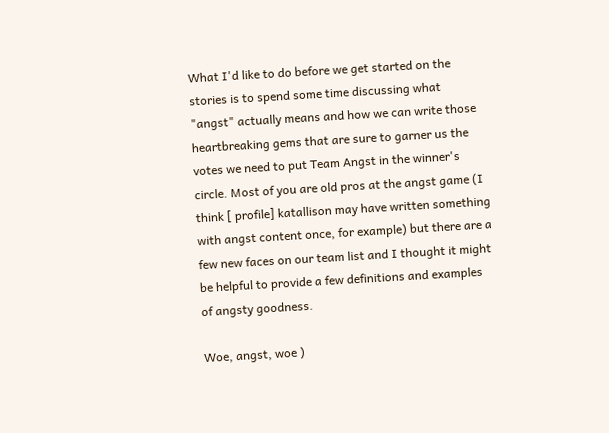What I'd like to do before we get started on the stories is to spend some time discussing what "angst" actually means and how we can write those heartbreaking gems that are sure to garner us the votes we need to put Team Angst in the winner's circle. Most of you are old pros at the angst game (I think [ profile] katallison may have written something with angst content once, for example) but there are a few new faces on our team list and I thought it might be helpful to provide a few definitions and examples of angsty goodness.

Woe, angst, woe )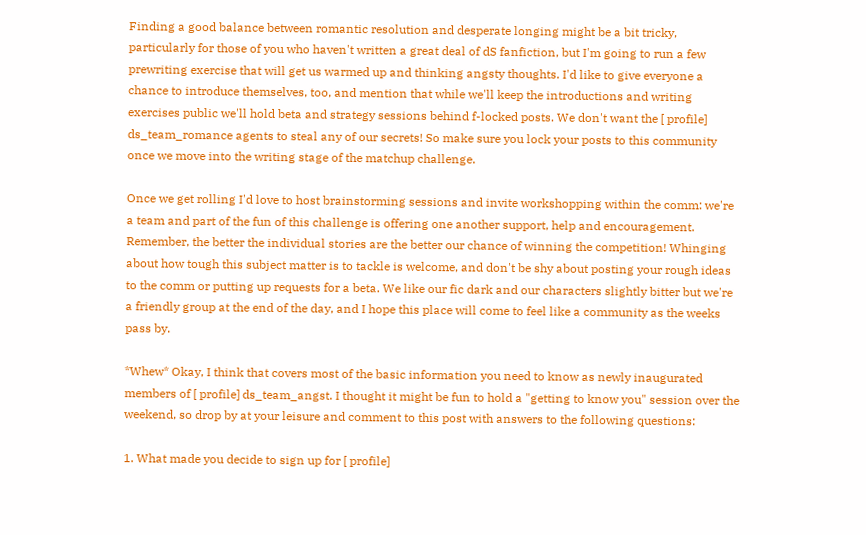Finding a good balance between romantic resolution and desperate longing might be a bit tricky, particularly for those of you who haven't written a great deal of dS fanfiction, but I'm going to run a few prewriting exercise that will get us warmed up and thinking angsty thoughts. I'd like to give everyone a chance to introduce themselves, too, and mention that while we'll keep the introductions and writing exercises public we'll hold beta and strategy sessions behind f-locked posts. We don't want the [ profile] ds_team_romance agents to steal any of our secrets! So make sure you lock your posts to this community once we move into the writing stage of the matchup challenge.

Once we get rolling I'd love to host brainstorming sessions and invite workshopping within the comm: we're a team and part of the fun of this challenge is offering one another support, help and encouragement. Remember, the better the individual stories are the better our chance of winning the competition! Whinging about how tough this subject matter is to tackle is welcome, and don't be shy about posting your rough ideas to the comm or putting up requests for a beta. We like our fic dark and our characters slightly bitter but we're a friendly group at the end of the day, and I hope this place will come to feel like a community as the weeks pass by.

*Whew* Okay, I think that covers most of the basic information you need to know as newly inaugurated members of [ profile] ds_team_angst. I thought it might be fun to hold a "getting to know you" session over the weekend, so drop by at your leisure and comment to this post with answers to the following questions:

1. What made you decide to sign up for [ profile]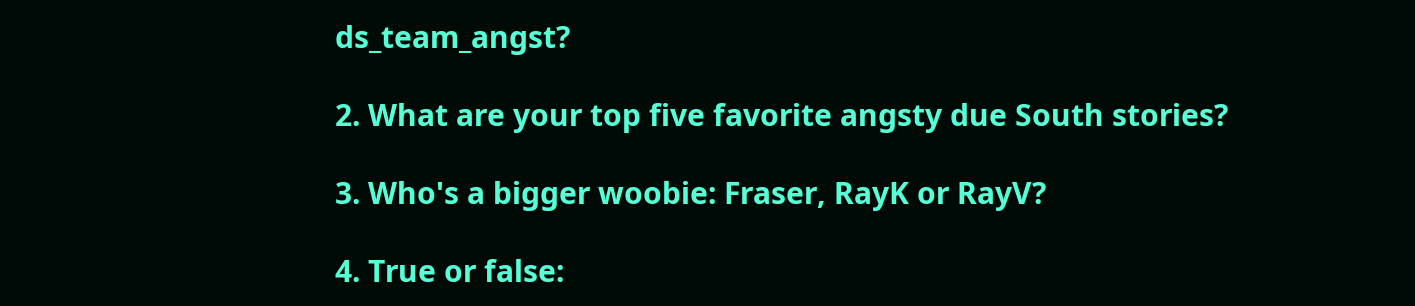ds_team_angst?

2. What are your top five favorite angsty due South stories?

3. Who's a bigger woobie: Fraser, RayK or RayV?

4. True or false: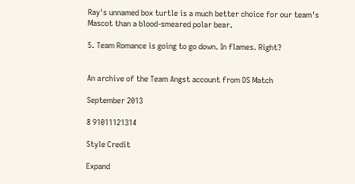Ray's unnamed box turtle is a much better choice for our team's Mascot than a blood-smeared polar bear.

5. Team Romance is going to go down. In flames. Right?


An archive of the Team Angst account from DS Match

September 2013

8 91011121314

Style Credit

Expand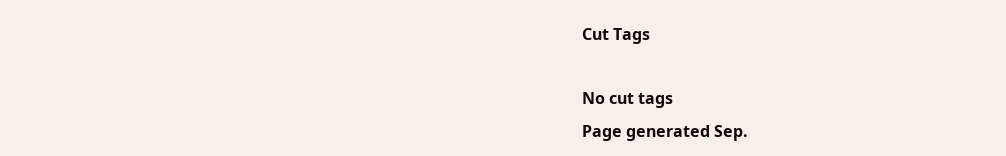Cut Tags

No cut tags
Page generated Sep.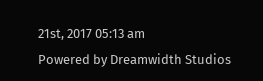21st, 2017 05:13 am
Powered by Dreamwidth Studios